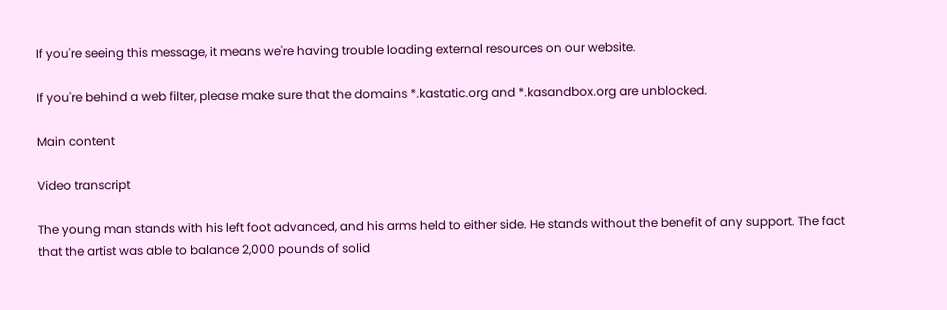If you're seeing this message, it means we're having trouble loading external resources on our website.

If you're behind a web filter, please make sure that the domains *.kastatic.org and *.kasandbox.org are unblocked.

Main content

Video transcript

The young man stands with his left foot advanced, and his arms held to either side. He stands without the benefit of any support. The fact that the artist was able to balance 2,000 pounds of solid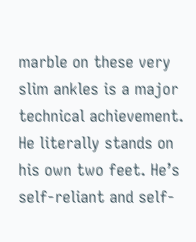marble on these very slim ankles is a major technical achievement. He literally stands on his own two feet. He’s self-reliant and self-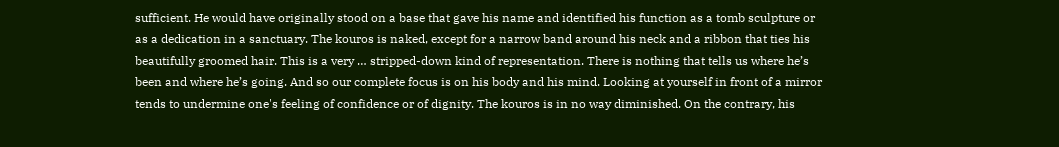sufficient. He would have originally stood on a base that gave his name and identified his function as a tomb sculpture or as a dedication in a sanctuary. The kouros is naked, except for a narrow band around his neck and a ribbon that ties his beautifully groomed hair. This is a very … stripped-down kind of representation. There is nothing that tells us where he’s been and where he’s going. And so our complete focus is on his body and his mind. Looking at yourself in front of a mirror tends to undermine one's feeling of confidence or of dignity. The kouros is in no way diminished. On the contrary, his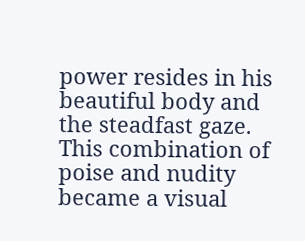power resides in his beautiful body and the steadfast gaze. This combination of poise and nudity became a visual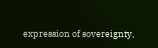expression of sovereignty,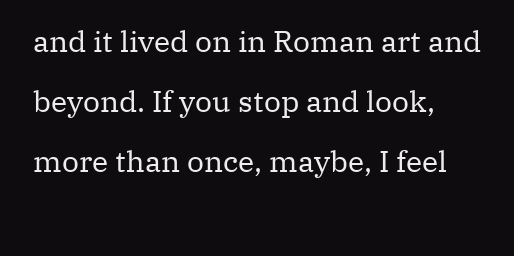and it lived on in Roman art and beyond. If you stop and look, more than once, maybe, I feel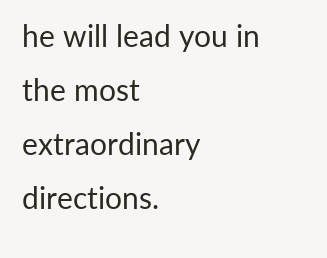he will lead you in the most extraordinary directions.